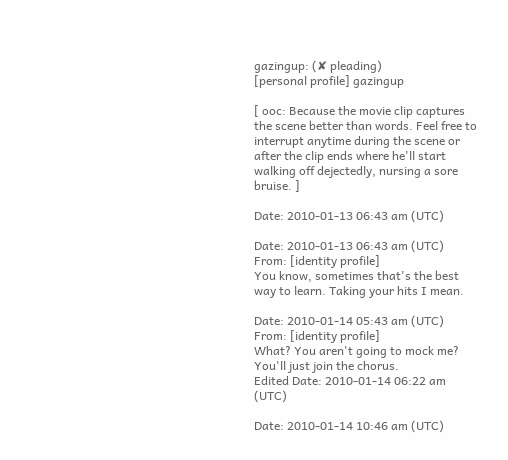gazingup: (✘ pleading)
[personal profile] gazingup

[ ooc: Because the movie clip captures the scene better than words. Feel free to interrupt anytime during the scene or after the clip ends where he'll start walking off dejectedly, nursing a sore bruise. ]

Date: 2010-01-13 06:43 am (UTC)

Date: 2010-01-13 06:43 am (UTC)
From: [identity profile]
You know, sometimes that's the best way to learn. Taking your hits I mean.

Date: 2010-01-14 05:43 am (UTC)
From: [identity profile]
What? You aren't going to mock me? You'll just join the chorus.
Edited Date: 2010-01-14 06:22 am (UTC)

Date: 2010-01-14 10:46 am (UTC)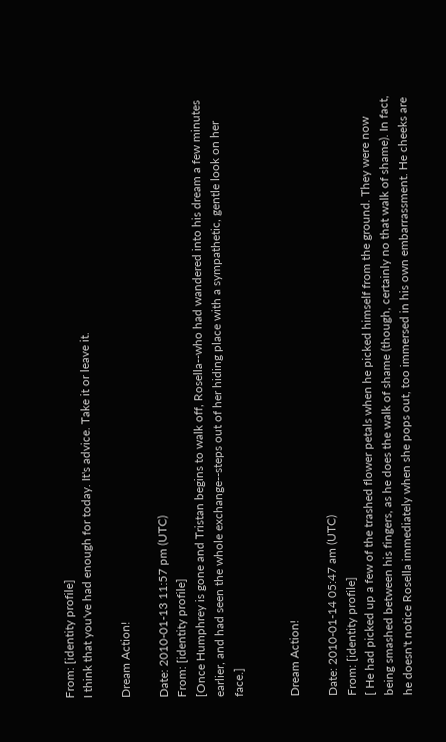From: [identity profile]
I think that you've had enough for today. It's advice. Take it or leave it.

Dream Action!

Date: 2010-01-13 11:57 pm (UTC)
From: [identity profile]
[Once Humphrey is gone and Tristan begins to walk off, Rosella--who had wandered into his dream a few minutes earlier, and had seen the whole exchange--steps out of her hiding place with a sympathetic, gentle look on her face.]


Dream Action!

Date: 2010-01-14 05:47 am (UTC)
From: [identity profile]
[ He had picked up a few of the trashed flower petals when he picked himself from the ground. They were now being smashed between his fingers, as he does the walk of shame (though, certainly no that walk of shame). In fact, he doesn't notice Rosella immediately when she pops out, too immersed in his own embarrassment. He cheeks are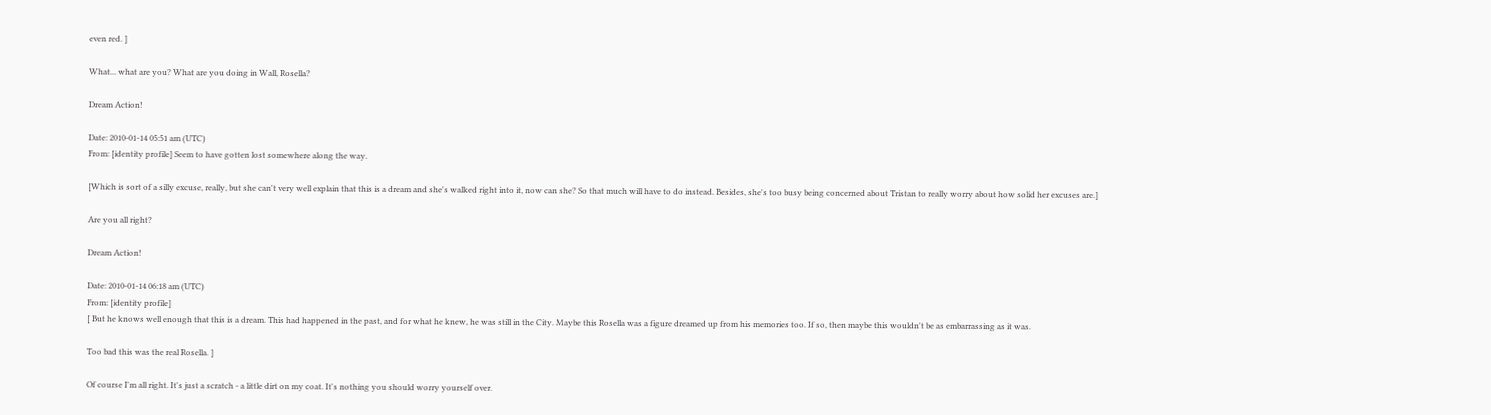even red. ]

What... what are you? What are you doing in Wall, Rosella?

Dream Action!

Date: 2010-01-14 05:51 am (UTC)
From: [identity profile] Seem to have gotten lost somewhere along the way.

[Which is sort of a silly excuse, really, but she can't very well explain that this is a dream and she's walked right into it, now can she? So that much will have to do instead. Besides, she's too busy being concerned about Tristan to really worry about how solid her excuses are.]

Are you all right?

Dream Action!

Date: 2010-01-14 06:18 am (UTC)
From: [identity profile]
[ But he knows well enough that this is a dream. This had happened in the past, and for what he knew, he was still in the City. Maybe this Rosella was a figure dreamed up from his memories too. If so, then maybe this wouldn't be as embarrassing as it was.

Too bad this was the real Rosella. ]

Of course I'm all right. It's just a scratch - a little dirt on my coat. It's nothing you should worry yourself over.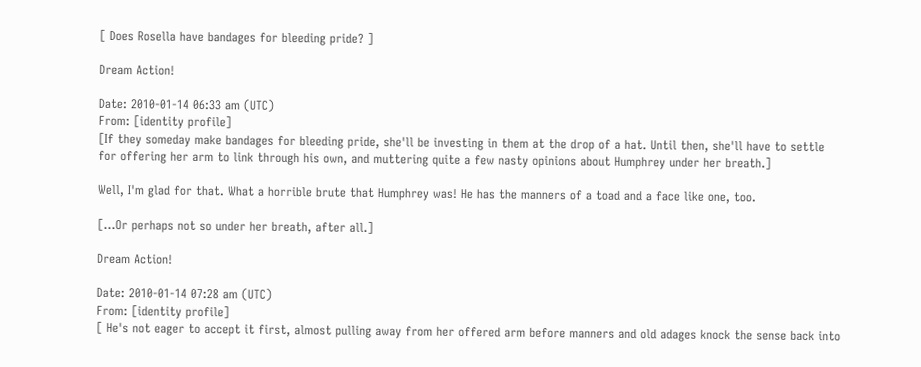[ Does Rosella have bandages for bleeding pride? ]

Dream Action!

Date: 2010-01-14 06:33 am (UTC)
From: [identity profile]
[If they someday make bandages for bleeding pride, she'll be investing in them at the drop of a hat. Until then, she'll have to settle for offering her arm to link through his own, and muttering quite a few nasty opinions about Humphrey under her breath.]

Well, I'm glad for that. What a horrible brute that Humphrey was! He has the manners of a toad and a face like one, too.

[...Or perhaps not so under her breath, after all.]

Dream Action!

Date: 2010-01-14 07:28 am (UTC)
From: [identity profile]
[ He's not eager to accept it first, almost pulling away from her offered arm before manners and old adages knock the sense back into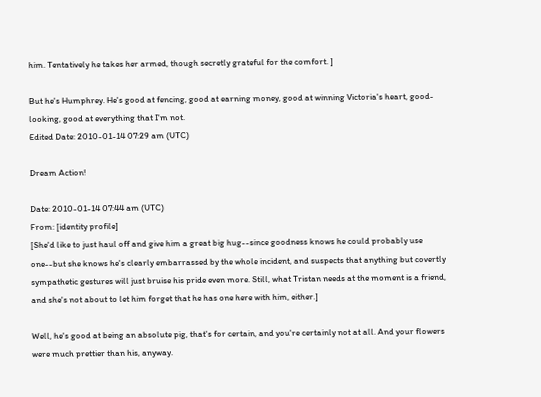him. Tentatively he takes her armed, though secretly grateful for the comfort. ]

But he's Humphrey. He's good at fencing, good at earning money, good at winning Victoria's heart, good-looking, good at everything that I'm not.
Edited Date: 2010-01-14 07:29 am (UTC)

Dream Action!

Date: 2010-01-14 07:44 am (UTC)
From: [identity profile]
[She'd like to just haul off and give him a great big hug--since goodness knows he could probably use one--but she knows he's clearly embarrassed by the whole incident, and suspects that anything but covertly sympathetic gestures will just bruise his pride even more. Still, what Tristan needs at the moment is a friend, and she's not about to let him forget that he has one here with him, either.]

Well, he's good at being an absolute pig, that's for certain, and you're certainly not at all. And your flowers were much prettier than his, anyway.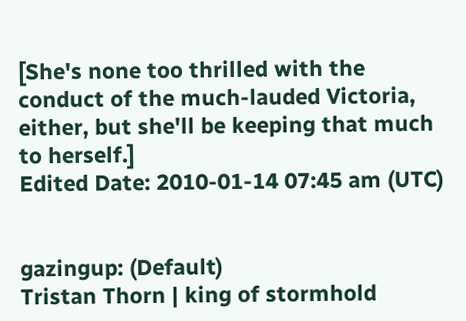[She's none too thrilled with the conduct of the much-lauded Victoria, either, but she'll be keeping that much to herself.]
Edited Date: 2010-01-14 07:45 am (UTC)


gazingup: (Default)
Tristan Thorn | king of stormhold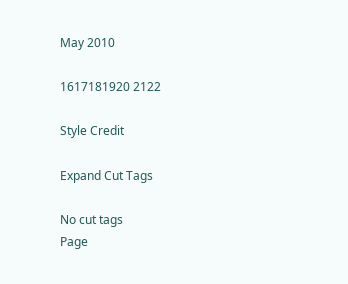May 2010

1617181920 2122

Style Credit

Expand Cut Tags

No cut tags
Page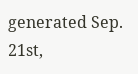generated Sep. 21st,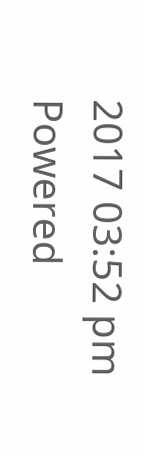2017 03:52 pm
Powered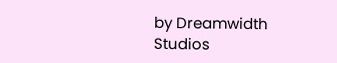by Dreamwidth Studios